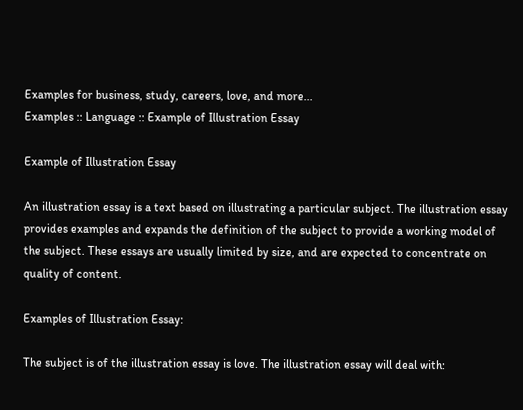Examples for business, study, careers, love, and more...
Examples :: Language :: Example of Illustration Essay

Example of Illustration Essay

An illustration essay is a text based on illustrating a particular subject. The illustration essay provides examples and expands the definition of the subject to provide a working model of the subject. These essays are usually limited by size, and are expected to concentrate on quality of content.

Examples of Illustration Essay:

The subject is of the illustration essay is love. The illustration essay will deal with: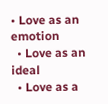• Love as an emotion
  • Love as an ideal
  • Love as a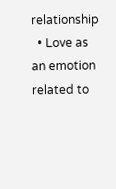relationship
  • Love as an emotion related to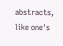abstracts, like one's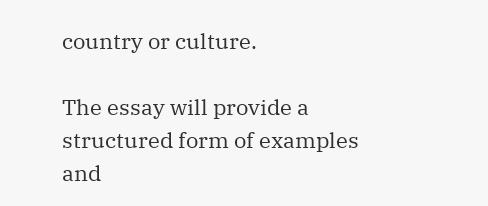country or culture.

The essay will provide a structured form of examples and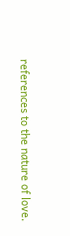references to the nature of love.